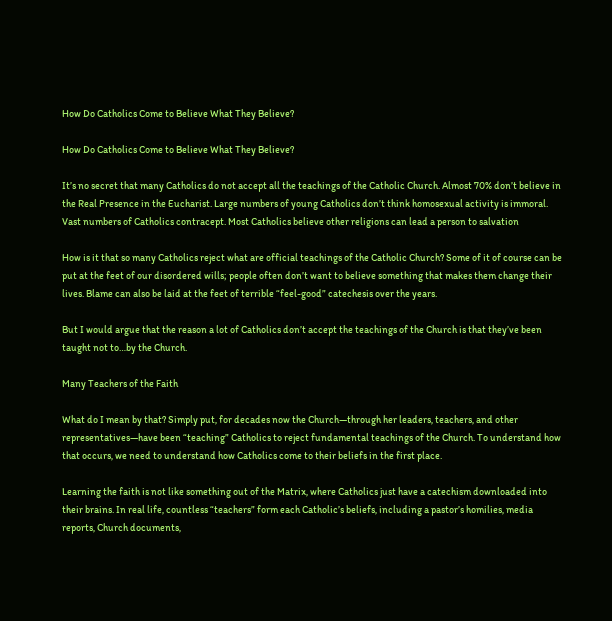How Do Catholics Come to Believe What They Believe?

How Do Catholics Come to Believe What They Believe?

It’s no secret that many Catholics do not accept all the teachings of the Catholic Church. Almost 70% don’t believe in the Real Presence in the Eucharist. Large numbers of young Catholics don’t think homosexual activity is immoral. Vast numbers of Catholics contracept. Most Catholics believe other religions can lead a person to salvation

How is it that so many Catholics reject what are official teachings of the Catholic Church? Some of it of course can be put at the feet of our disordered wills; people often don’t want to believe something that makes them change their lives. Blame can also be laid at the feet of terrible “feel-good” catechesis over the years.

But I would argue that the reason a lot of Catholics don’t accept the teachings of the Church is that they’ve been taught not to…by the Church.

Many Teachers of the Faith

What do I mean by that? Simply put, for decades now the Church—through her leaders, teachers, and other representatives—have been “teaching” Catholics to reject fundamental teachings of the Church. To understand how that occurs, we need to understand how Catholics come to their beliefs in the first place.

Learning the faith is not like something out of the Matrix, where Catholics just have a catechism downloaded into their brains. In real life, countless “teachers” form each Catholic’s beliefs, including a pastor’s homilies, media reports, Church documents,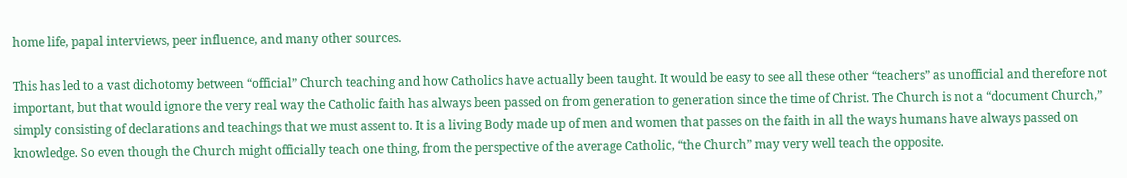home life, papal interviews, peer influence, and many other sources.

This has led to a vast dichotomy between “official” Church teaching and how Catholics have actually been taught. It would be easy to see all these other “teachers” as unofficial and therefore not important, but that would ignore the very real way the Catholic faith has always been passed on from generation to generation since the time of Christ. The Church is not a “document Church,” simply consisting of declarations and teachings that we must assent to. It is a living Body made up of men and women that passes on the faith in all the ways humans have always passed on knowledge. So even though the Church might officially teach one thing, from the perspective of the average Catholic, “the Church” may very well teach the opposite.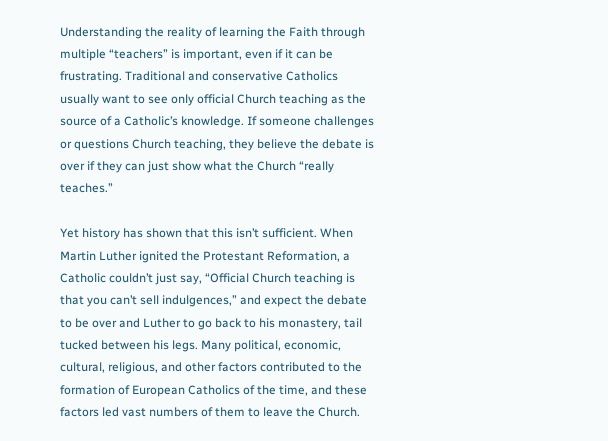Understanding the reality of learning the Faith through multiple “teachers” is important, even if it can be frustrating. Traditional and conservative Catholics usually want to see only official Church teaching as the source of a Catholic’s knowledge. If someone challenges or questions Church teaching, they believe the debate is over if they can just show what the Church “really teaches.”

Yet history has shown that this isn’t sufficient. When Martin Luther ignited the Protestant Reformation, a Catholic couldn’t just say, “Official Church teaching is that you can’t sell indulgences,” and expect the debate to be over and Luther to go back to his monastery, tail tucked between his legs. Many political, economic, cultural, religious, and other factors contributed to the formation of European Catholics of the time, and these factors led vast numbers of them to leave the Church.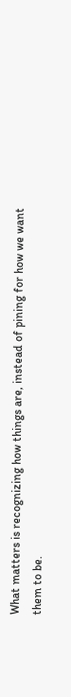What matters is recognizing how things are, instead of pining for how we want them to be.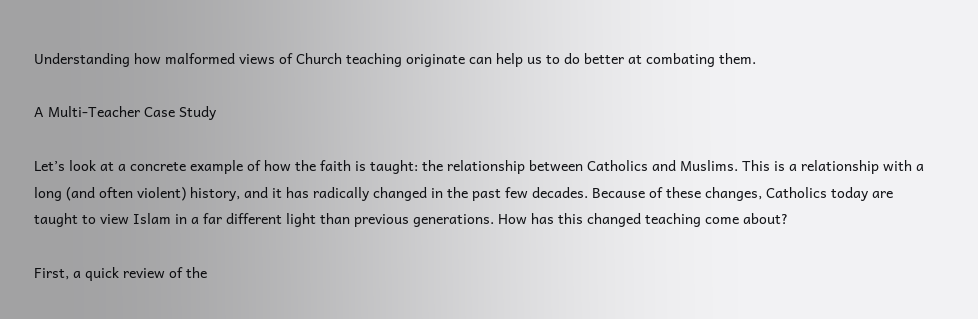Understanding how malformed views of Church teaching originate can help us to do better at combating them.

A Multi-Teacher Case Study

Let’s look at a concrete example of how the faith is taught: the relationship between Catholics and Muslims. This is a relationship with a long (and often violent) history, and it has radically changed in the past few decades. Because of these changes, Catholics today are taught to view Islam in a far different light than previous generations. How has this changed teaching come about?

First, a quick review of the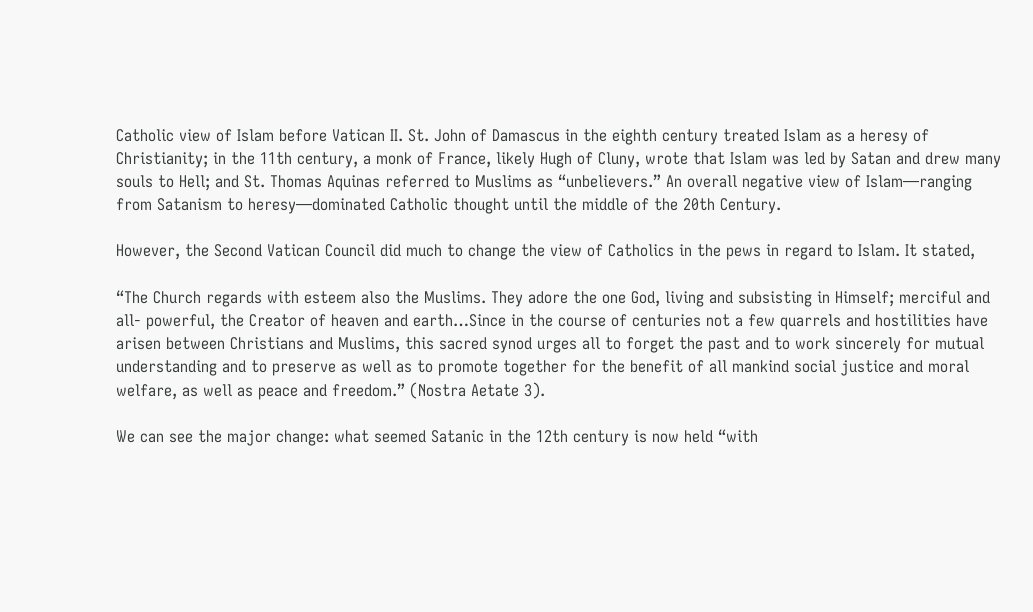Catholic view of Islam before Vatican II. St. John of Damascus in the eighth century treated Islam as a heresy of Christianity; in the 11th century, a monk of France, likely Hugh of Cluny, wrote that Islam was led by Satan and drew many souls to Hell; and St. Thomas Aquinas referred to Muslims as “unbelievers.” An overall negative view of Islam—ranging from Satanism to heresy—dominated Catholic thought until the middle of the 20th Century.

However, the Second Vatican Council did much to change the view of Catholics in the pews in regard to Islam. It stated,

“The Church regards with esteem also the Muslims. They adore the one God, living and subsisting in Himself; merciful and all- powerful, the Creator of heaven and earth…Since in the course of centuries not a few quarrels and hostilities have arisen between Christians and Muslims, this sacred synod urges all to forget the past and to work sincerely for mutual understanding and to preserve as well as to promote together for the benefit of all mankind social justice and moral welfare, as well as peace and freedom.” (Nostra Aetate 3).

We can see the major change: what seemed Satanic in the 12th century is now held “with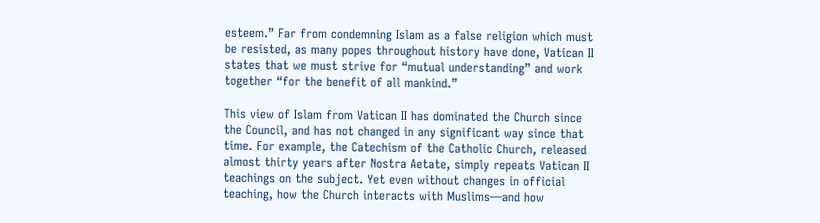esteem.” Far from condemning Islam as a false religion which must be resisted, as many popes throughout history have done, Vatican II states that we must strive for “mutual understanding” and work together “for the benefit of all mankind.”

This view of Islam from Vatican II has dominated the Church since the Council, and has not changed in any significant way since that time. For example, the Catechism of the Catholic Church, released almost thirty years after Nostra Aetate, simply repeats Vatican II teachings on the subject. Yet even without changes in official teaching, how the Church interacts with Muslims—and how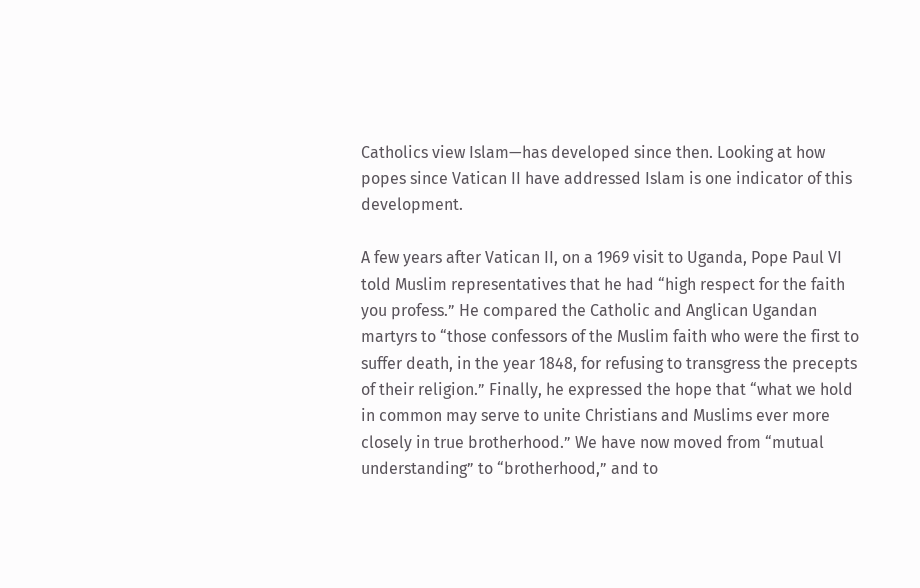Catholics view Islam—has developed since then. Looking at how popes since Vatican II have addressed Islam is one indicator of this development.

A few years after Vatican II, on a 1969 visit to Uganda, Pope Paul VI told Muslim representatives that he had “high respect for the faith you profess.” He compared the Catholic and Anglican Ugandan martyrs to “those confessors of the Muslim faith who were the first to suffer death, in the year 1848, for refusing to transgress the precepts of their religion.” Finally, he expressed the hope that “what we hold in common may serve to unite Christians and Muslims ever more closely in true brotherhood.” We have now moved from “mutual understanding” to “brotherhood,” and to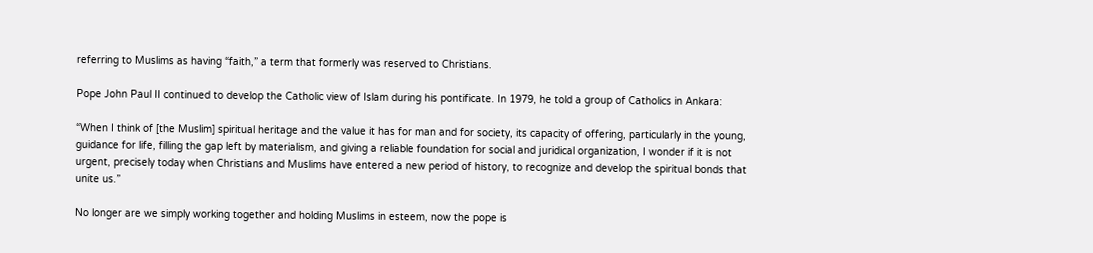referring to Muslims as having “faith,” a term that formerly was reserved to Christians.

Pope John Paul II continued to develop the Catholic view of Islam during his pontificate. In 1979, he told a group of Catholics in Ankara:

“When I think of [the Muslim] spiritual heritage and the value it has for man and for society, its capacity of offering, particularly in the young, guidance for life, filling the gap left by materialism, and giving a reliable foundation for social and juridical organization, I wonder if it is not urgent, precisely today when Christians and Muslims have entered a new period of history, to recognize and develop the spiritual bonds that unite us.”

No longer are we simply working together and holding Muslims in esteem, now the pope is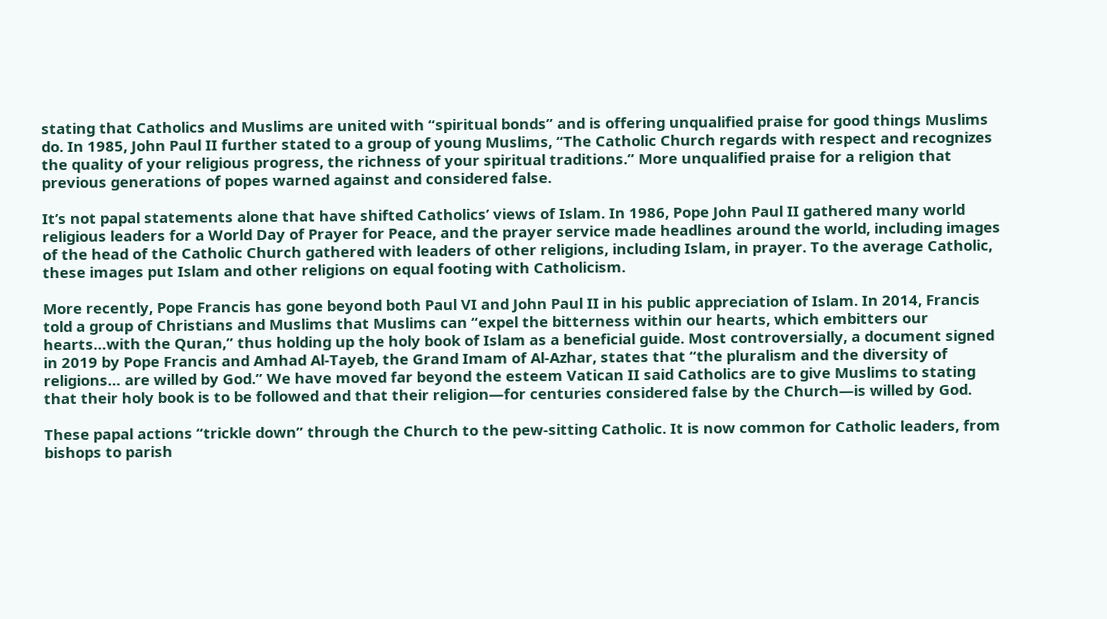stating that Catholics and Muslims are united with “spiritual bonds” and is offering unqualified praise for good things Muslims do. In 1985, John Paul II further stated to a group of young Muslims, “The Catholic Church regards with respect and recognizes the quality of your religious progress, the richness of your spiritual traditions.” More unqualified praise for a religion that previous generations of popes warned against and considered false.

It’s not papal statements alone that have shifted Catholics’ views of Islam. In 1986, Pope John Paul II gathered many world religious leaders for a World Day of Prayer for Peace, and the prayer service made headlines around the world, including images of the head of the Catholic Church gathered with leaders of other religions, including Islam, in prayer. To the average Catholic, these images put Islam and other religions on equal footing with Catholicism.

More recently, Pope Francis has gone beyond both Paul VI and John Paul II in his public appreciation of Islam. In 2014, Francis told a group of Christians and Muslims that Muslims can “expel the bitterness within our hearts, which embitters our hearts…with the Quran,” thus holding up the holy book of Islam as a beneficial guide. Most controversially, a document signed in 2019 by Pope Francis and Amhad Al-Tayeb, the Grand Imam of Al-Azhar, states that “the pluralism and the diversity of religions… are willed by God.” We have moved far beyond the esteem Vatican II said Catholics are to give Muslims to stating that their holy book is to be followed and that their religion—for centuries considered false by the Church—is willed by God.

These papal actions “trickle down” through the Church to the pew-sitting Catholic. It is now common for Catholic leaders, from bishops to parish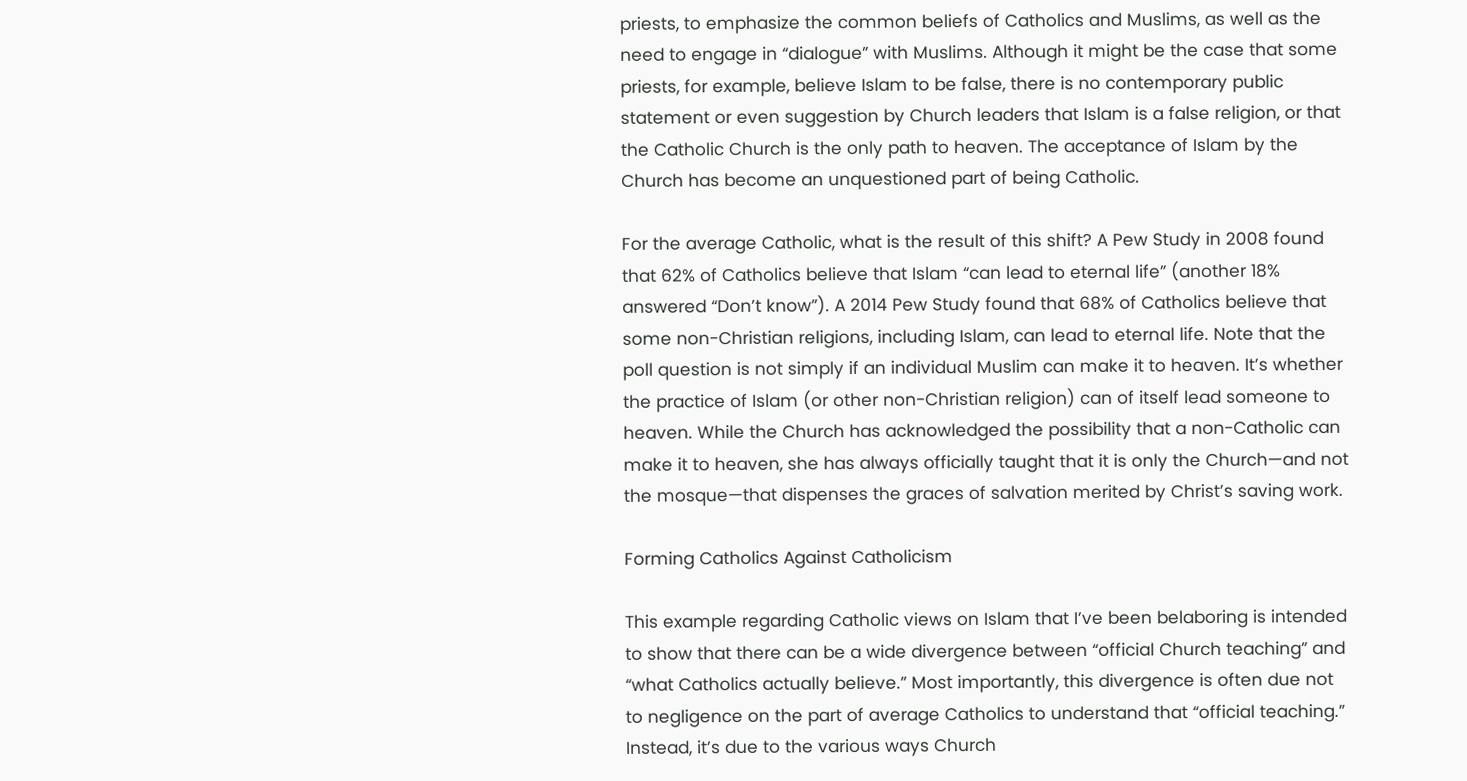priests, to emphasize the common beliefs of Catholics and Muslims, as well as the need to engage in “dialogue” with Muslims. Although it might be the case that some priests, for example, believe Islam to be false, there is no contemporary public statement or even suggestion by Church leaders that Islam is a false religion, or that the Catholic Church is the only path to heaven. The acceptance of Islam by the Church has become an unquestioned part of being Catholic.

For the average Catholic, what is the result of this shift? A Pew Study in 2008 found that 62% of Catholics believe that Islam “can lead to eternal life” (another 18% answered “Don’t know”). A 2014 Pew Study found that 68% of Catholics believe that some non-Christian religions, including Islam, can lead to eternal life. Note that the poll question is not simply if an individual Muslim can make it to heaven. It’s whether the practice of Islam (or other non-Christian religion) can of itself lead someone to heaven. While the Church has acknowledged the possibility that a non-Catholic can make it to heaven, she has always officially taught that it is only the Church—and not the mosque—that dispenses the graces of salvation merited by Christ’s saving work.

Forming Catholics Against Catholicism

This example regarding Catholic views on Islam that I’ve been belaboring is intended to show that there can be a wide divergence between “official Church teaching” and “what Catholics actually believe.” Most importantly, this divergence is often due not to negligence on the part of average Catholics to understand that “official teaching.” Instead, it’s due to the various ways Church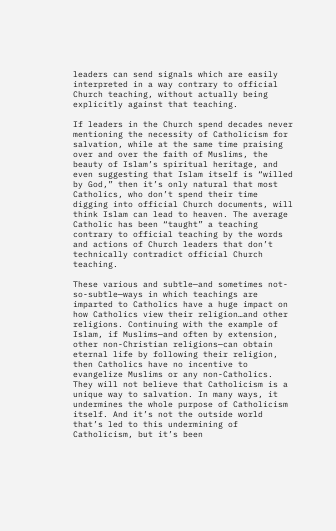leaders can send signals which are easily interpreted in a way contrary to official Church teaching, without actually being explicitly against that teaching.

If leaders in the Church spend decades never mentioning the necessity of Catholicism for salvation, while at the same time praising over and over the faith of Muslims, the beauty of Islam’s spiritual heritage, and even suggesting that Islam itself is “willed by God,” then it’s only natural that most Catholics, who don’t spend their time digging into official Church documents, will think Islam can lead to heaven. The average Catholic has been “taught” a teaching contrary to official teaching by the words and actions of Church leaders that don’t technically contradict official Church teaching.

These various and subtle—and sometimes not-so-subtle—ways in which teachings are imparted to Catholics have a huge impact on how Catholics view their religion…and other religions. Continuing with the example of Islam, if Muslims—and often by extension, other non-Christian religions—can obtain eternal life by following their religion, then Catholics have no incentive to evangelize Muslims or any non-Catholics. They will not believe that Catholicism is a unique way to salvation. In many ways, it undermines the whole purpose of Catholicism itself. And it’s not the outside world that’s led to this undermining of Catholicism, but it’s been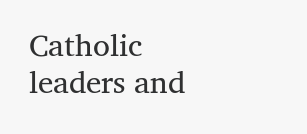Catholic leaders and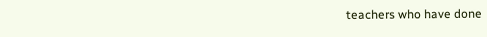teachers who have done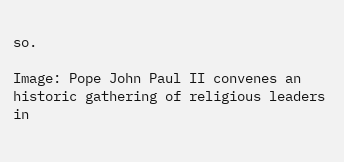so.

Image: Pope John Paul II convenes an historic gathering of religious leaders in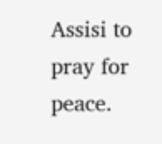Assisi to pray for peace.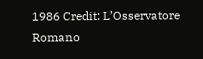1986 Credit: L’Osservatore Romano